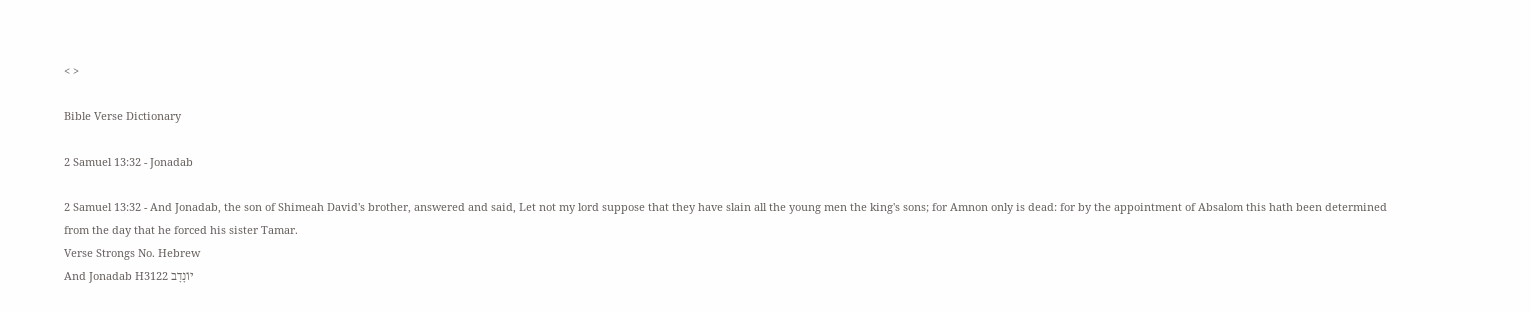< >

Bible Verse Dictionary

2 Samuel 13:32 - Jonadab

2 Samuel 13:32 - And Jonadab, the son of Shimeah David's brother, answered and said, Let not my lord suppose that they have slain all the young men the king's sons; for Amnon only is dead: for by the appointment of Absalom this hath been determined from the day that he forced his sister Tamar.
Verse Strongs No. Hebrew
And Jonadab H3122 יוֹנָדָב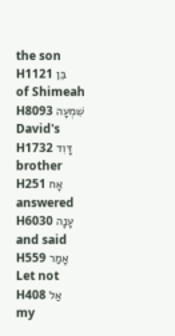the son H1121 בֵּן
of Shimeah H8093 שִׁמְעָה
David's H1732 דָּוִד
brother H251 אָח
answered H6030 עָנָה
and said H559 אָמַר
Let not H408 אַל
my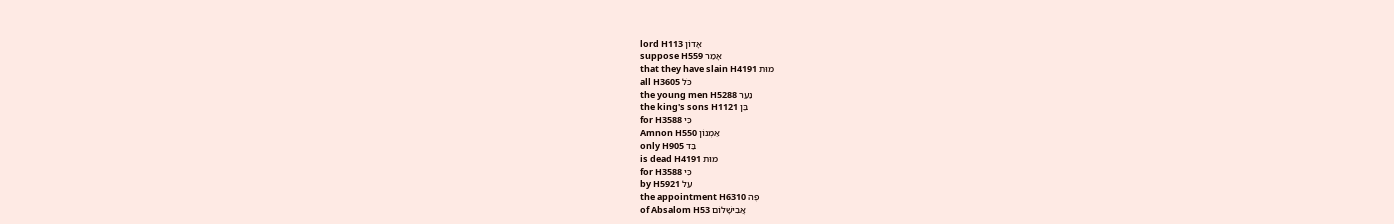lord H113 אָדוֹן
suppose H559 אָמַר
that they have slain H4191 מוּת
all H3605 כֹּל
the young men H5288 נַעַר
the king's sons H1121 בֵּן
for H3588 כִּי
Amnon H550 אַמְנוֹן
only H905 בַּד
is dead H4191 מוּת
for H3588 כִּי
by H5921 עַל
the appointment H6310 פֶּה
of Absalom H53 אֲבִישָׁלוֹם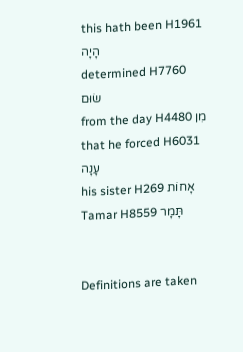this hath been H1961 הָיָה
determined H7760 שׂוּם
from the day H4480 מִן
that he forced H6031 עָנָה
his sister H269 אָחוֹת
Tamar H8559 תָּמָר


Definitions are taken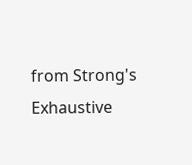from Strong's Exhaustive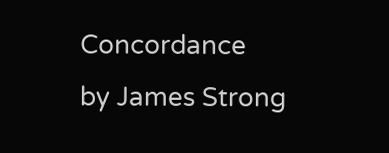Concordance
by James Strong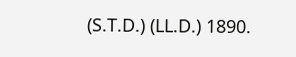(S.T.D.) (LL.D.) 1890.